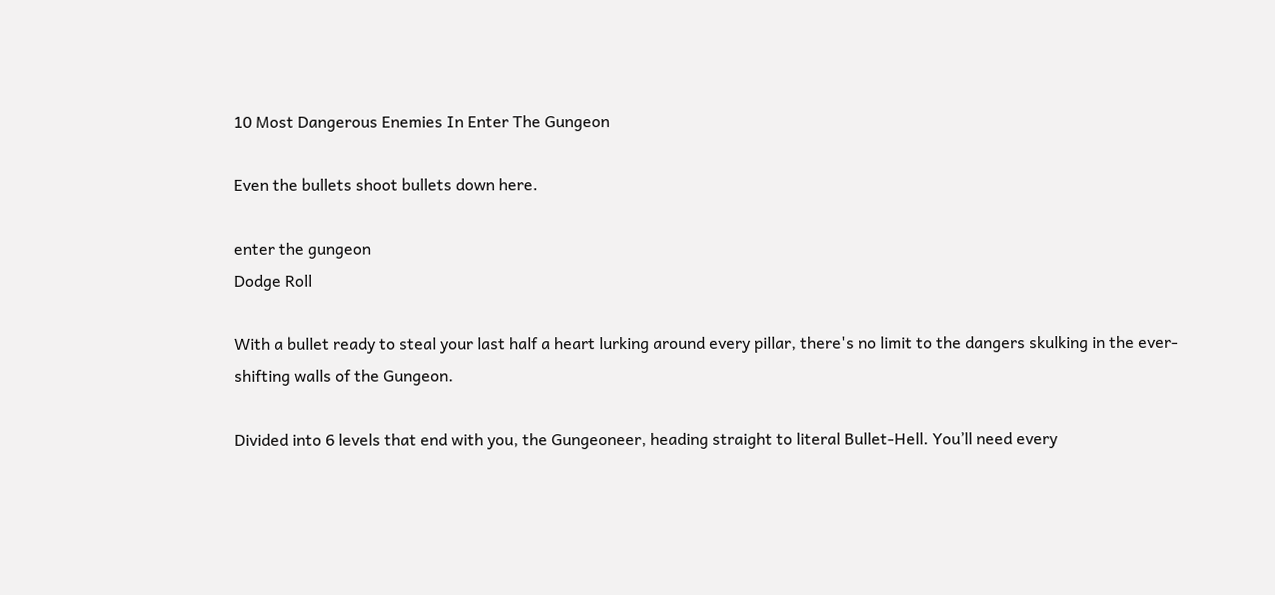10 Most Dangerous Enemies In Enter The Gungeon

Even the bullets shoot bullets down here.

enter the gungeon
Dodge Roll

With a bullet ready to steal your last half a heart lurking around every pillar, there's no limit to the dangers skulking in the ever-shifting walls of the Gungeon.

Divided into 6 levels that end with you, the Gungeoneer, heading straight to literal Bullet-Hell. You’ll need every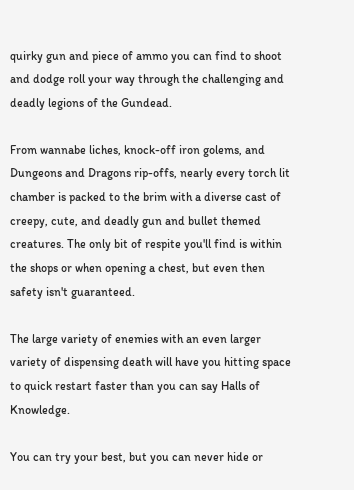quirky gun and piece of ammo you can find to shoot and dodge roll your way through the challenging and deadly legions of the Gundead.

From wannabe liches, knock-off iron golems, and Dungeons and Dragons rip-offs, nearly every torch lit chamber is packed to the brim with a diverse cast of creepy, cute, and deadly gun and bullet themed creatures. The only bit of respite you'll find is within the shops or when opening a chest, but even then safety isn't guaranteed.

The large variety of enemies with an even larger variety of dispensing death will have you hitting space to quick restart faster than you can say Halls of Knowledge.

You can try your best, but you can never hide or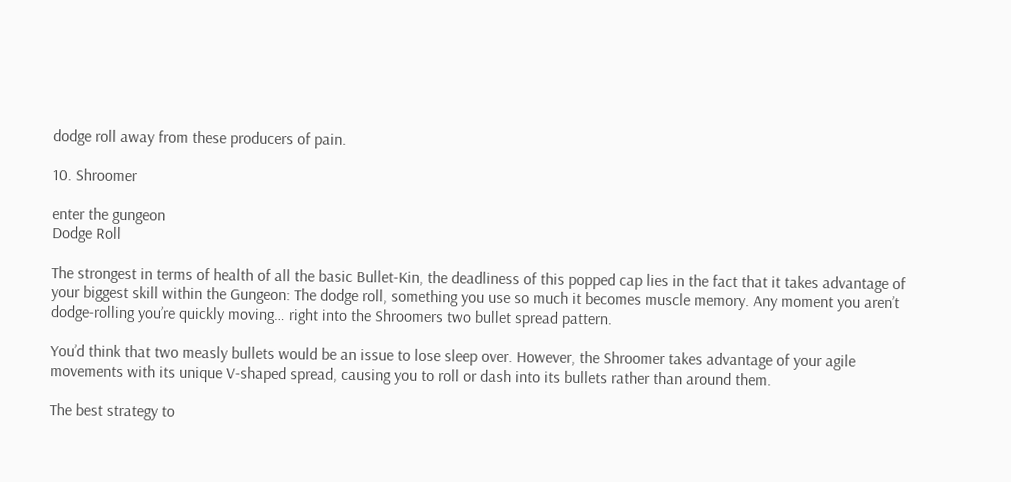dodge roll away from these producers of pain.

10. Shroomer

enter the gungeon
Dodge Roll

The strongest in terms of health of all the basic Bullet-Kin, the deadliness of this popped cap lies in the fact that it takes advantage of your biggest skill within the Gungeon: The dodge roll, something you use so much it becomes muscle memory. Any moment you aren’t dodge-rolling you’re quickly moving… right into the Shroomers two bullet spread pattern.

You’d think that two measly bullets would be an issue to lose sleep over. However, the Shroomer takes advantage of your agile movements with its unique V-shaped spread, causing you to roll or dash into its bullets rather than around them.

The best strategy to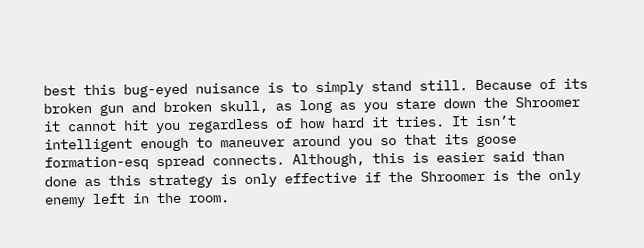best this bug-eyed nuisance is to simply stand still. Because of its broken gun and broken skull, as long as you stare down the Shroomer it cannot hit you regardless of how hard it tries. It isn’t intelligent enough to maneuver around you so that its goose formation-esq spread connects. Although, this is easier said than done as this strategy is only effective if the Shroomer is the only enemy left in the room.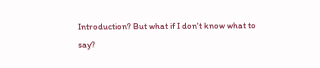Introduction? But what if I don't know what to say?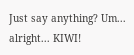Just say anything? Um... alright... KIWI!